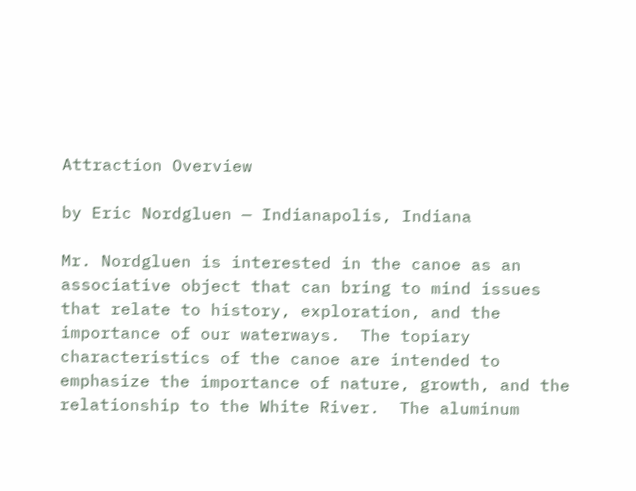Attraction Overview

by Eric Nordgluen — Indianapolis, Indiana

Mr. Nordgluen is interested in the canoe as an associative object that can bring to mind issues that relate to history, exploration, and the importance of our waterways.  The topiary characteristics of the canoe are intended to emphasize the importance of nature, growth, and the relationship to the White River.  The aluminum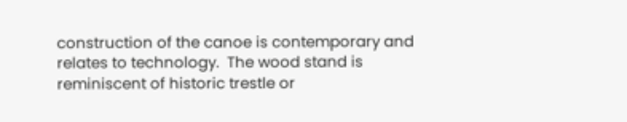construction of the canoe is contemporary and relates to technology.  The wood stand is reminiscent of historic trestle or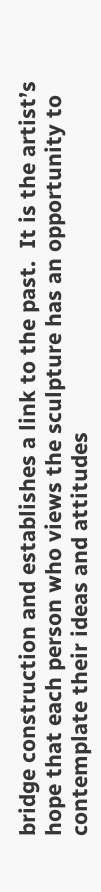bridge construction and establishes a link to the past.  It is the artist’s hope that each person who views the sculpture has an opportunity to contemplate their ideas and attitudes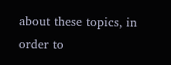about these topics, in order to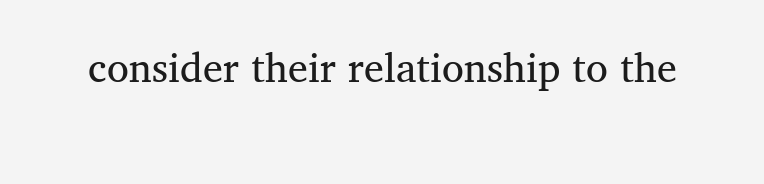consider their relationship to the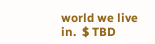world we live in.  $ TBD